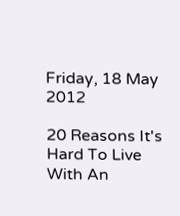Friday, 18 May 2012

20 Reasons It's Hard To Live With An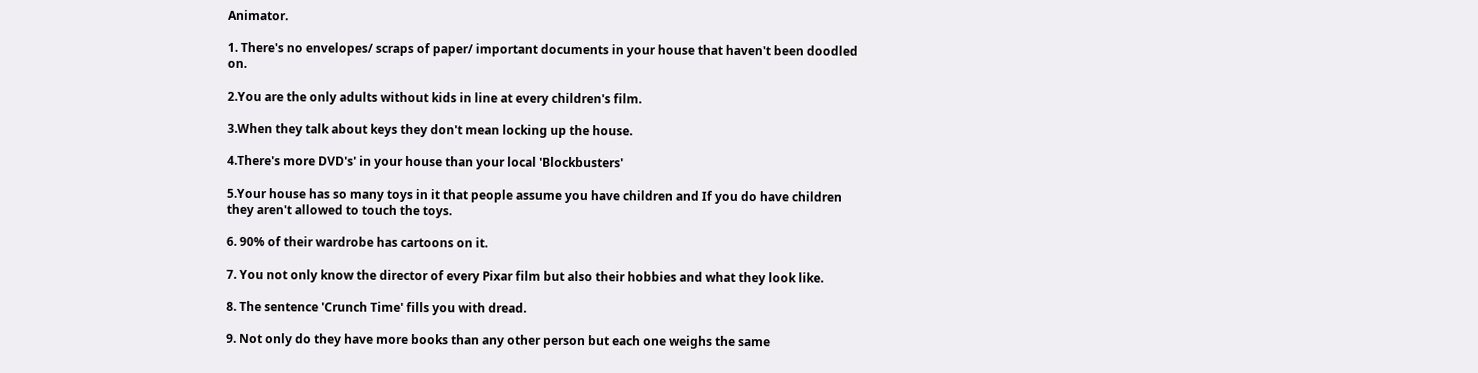Animator.

1. There's no envelopes/ scraps of paper/ important documents in your house that haven't been doodled on.

2.You are the only adults without kids in line at every children's film.

3.When they talk about keys they don't mean locking up the house.

4.There's more DVD's' in your house than your local 'Blockbusters'

5.Your house has so many toys in it that people assume you have children and If you do have children they aren't allowed to touch the toys.

6. 90% of their wardrobe has cartoons on it.

7. You not only know the director of every Pixar film but also their hobbies and what they look like.

8. The sentence 'Crunch Time' fills you with dread.

9. Not only do they have more books than any other person but each one weighs the same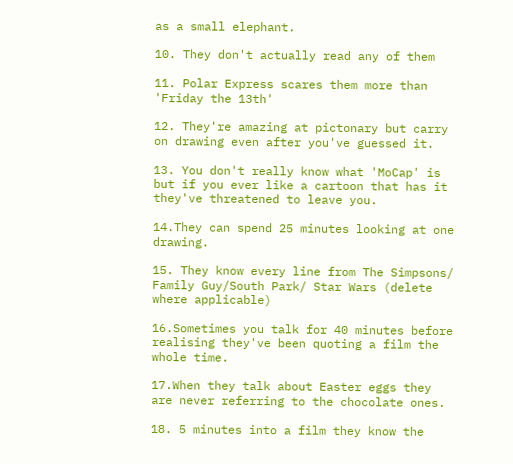as a small elephant.

10. They don't actually read any of them

11. Polar Express scares them more than 'Friday the 13th'

12. They're amazing at pictonary but carry on drawing even after you've guessed it.

13. You don't really know what 'MoCap' is but if you ever like a cartoon that has it they've threatened to leave you.

14.They can spend 25 minutes looking at one drawing.

15. They know every line from The Simpsons/ Family Guy/South Park/ Star Wars (delete where applicable)

16.Sometimes you talk for 40 minutes before realising they've been quoting a film the whole time.

17.When they talk about Easter eggs they are never referring to the chocolate ones.

18. 5 minutes into a film they know the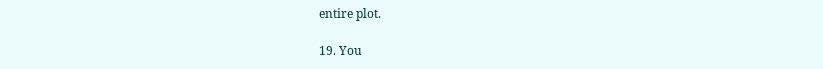entire plot.

19. You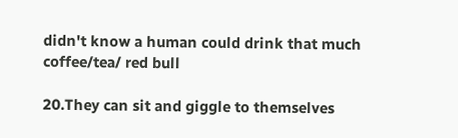didn't know a human could drink that much coffee/tea/ red bull

20.They can sit and giggle to themselves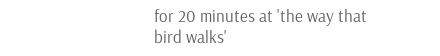for 20 minutes at 'the way that bird walks'